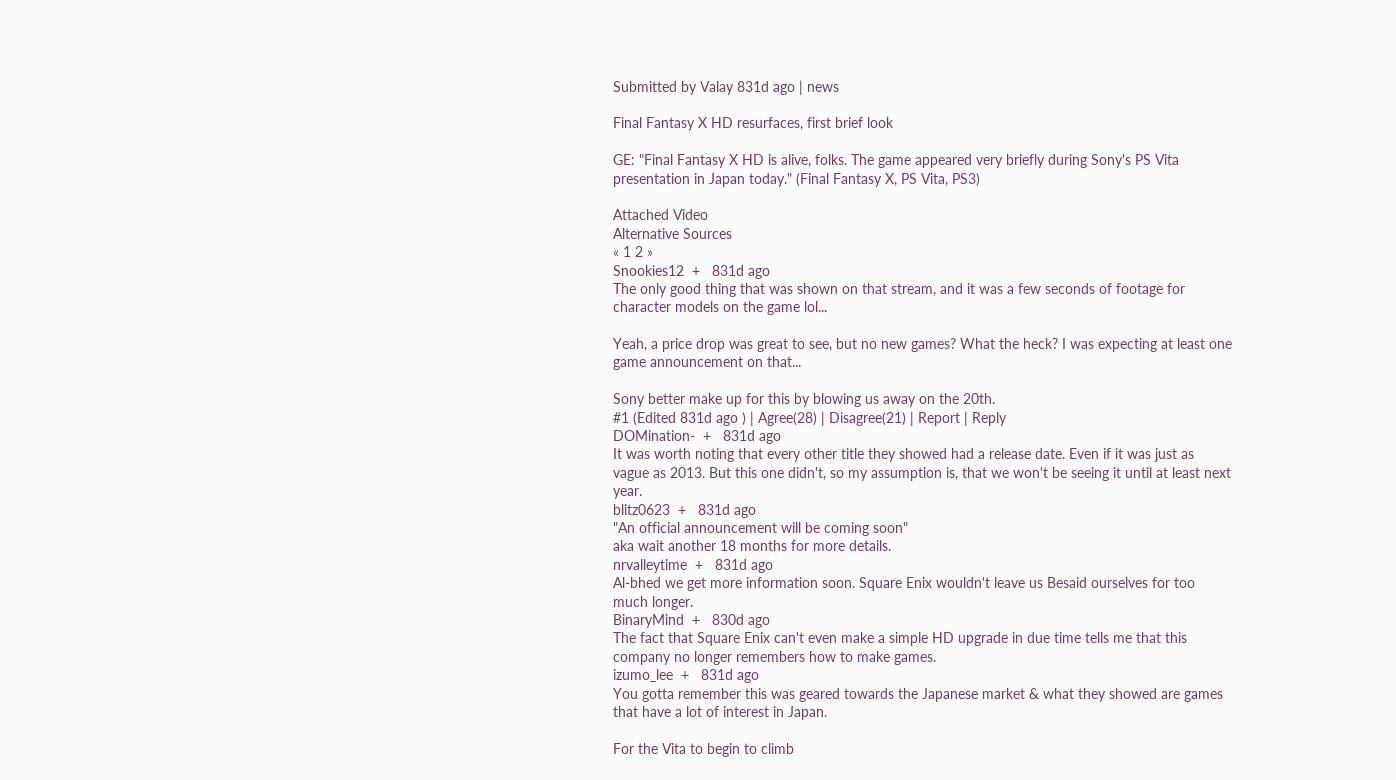Submitted by Valay 831d ago | news

Final Fantasy X HD resurfaces, first brief look

GE: "Final Fantasy X HD is alive, folks. The game appeared very briefly during Sony's PS Vita presentation in Japan today." (Final Fantasy X, PS Vita, PS3)

Attached Video
Alternative Sources
« 1 2 »
Snookies12  +   831d ago
The only good thing that was shown on that stream, and it was a few seconds of footage for character models on the game lol...

Yeah, a price drop was great to see, but no new games? What the heck? I was expecting at least one game announcement on that...

Sony better make up for this by blowing us away on the 20th.
#1 (Edited 831d ago ) | Agree(28) | Disagree(21) | Report | Reply
DOMination-  +   831d ago
It was worth noting that every other title they showed had a release date. Even if it was just as vague as 2013. But this one didn't, so my assumption is, that we won't be seeing it until at least next year.
blitz0623  +   831d ago
"An official announcement will be coming soon"
aka wait another 18 months for more details.
nrvalleytime  +   831d ago
Al-bhed we get more information soon. Square Enix wouldn't leave us Besaid ourselves for too much longer.
BinaryMind  +   830d ago
The fact that Square Enix can't even make a simple HD upgrade in due time tells me that this company no longer remembers how to make games.
izumo_lee  +   831d ago
You gotta remember this was geared towards the Japanese market & what they showed are games that have a lot of interest in Japan.

For the Vita to begin to climb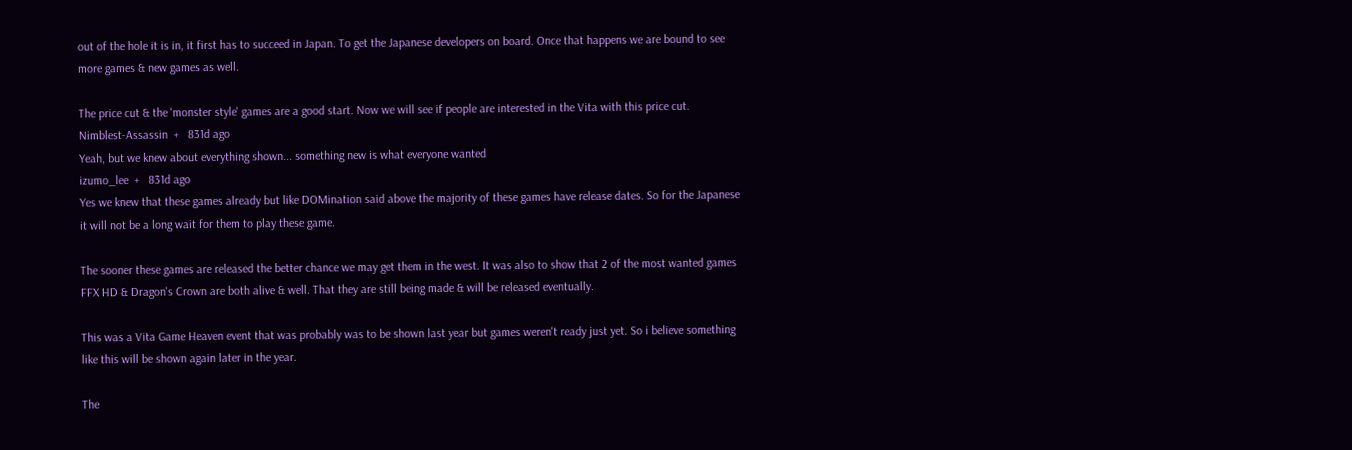out of the hole it is in, it first has to succeed in Japan. To get the Japanese developers on board. Once that happens we are bound to see more games & new games as well.

The price cut & the 'monster style' games are a good start. Now we will see if people are interested in the Vita with this price cut.
Nimblest-Assassin  +   831d ago
Yeah, but we knew about everything shown... something new is what everyone wanted
izumo_lee  +   831d ago
Yes we knew that these games already but like DOMination said above the majority of these games have release dates. So for the Japanese it will not be a long wait for them to play these game.

The sooner these games are released the better chance we may get them in the west. It was also to show that 2 of the most wanted games FFX HD & Dragon's Crown are both alive & well. That they are still being made & will be released eventually.

This was a Vita Game Heaven event that was probably was to be shown last year but games weren't ready just yet. So i believe something like this will be shown again later in the year.

The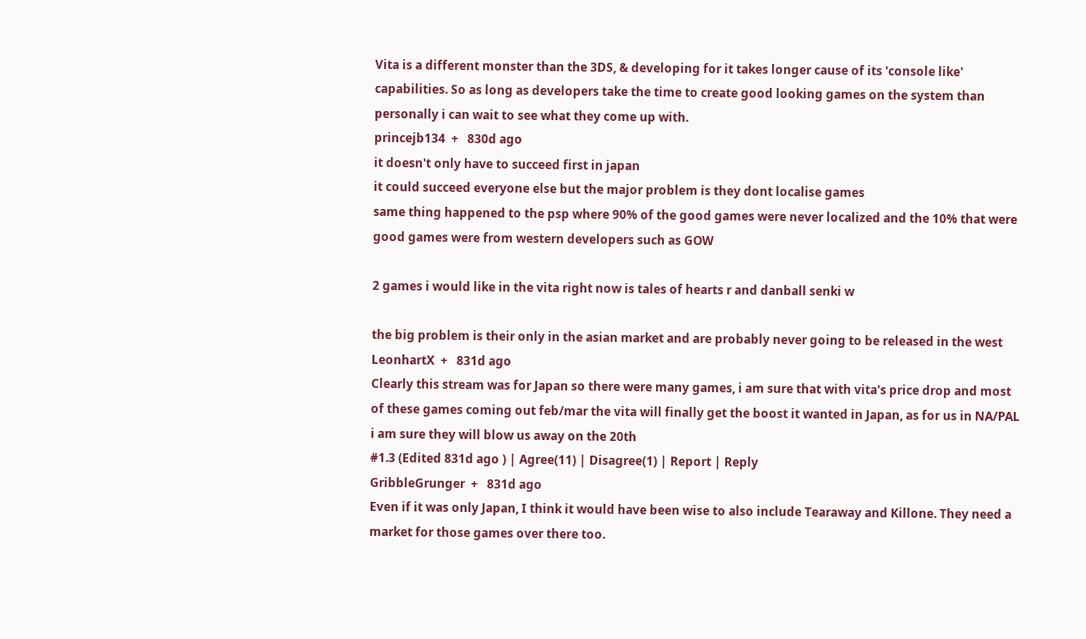Vita is a different monster than the 3DS, & developing for it takes longer cause of its 'console like' capabilities. So as long as developers take the time to create good looking games on the system than personally i can wait to see what they come up with.
princejb134  +   830d ago
it doesn't only have to succeed first in japan
it could succeed everyone else but the major problem is they dont localise games
same thing happened to the psp where 90% of the good games were never localized and the 10% that were good games were from western developers such as GOW

2 games i would like in the vita right now is tales of hearts r and danball senki w

the big problem is their only in the asian market and are probably never going to be released in the west
LeonhartX  +   831d ago
Clearly this stream was for Japan so there were many games, i am sure that with vita's price drop and most of these games coming out feb/mar the vita will finally get the boost it wanted in Japan, as for us in NA/PAL i am sure they will blow us away on the 20th
#1.3 (Edited 831d ago ) | Agree(11) | Disagree(1) | Report | Reply
GribbleGrunger  +   831d ago
Even if it was only Japan, I think it would have been wise to also include Tearaway and Killone. They need a market for those games over there too.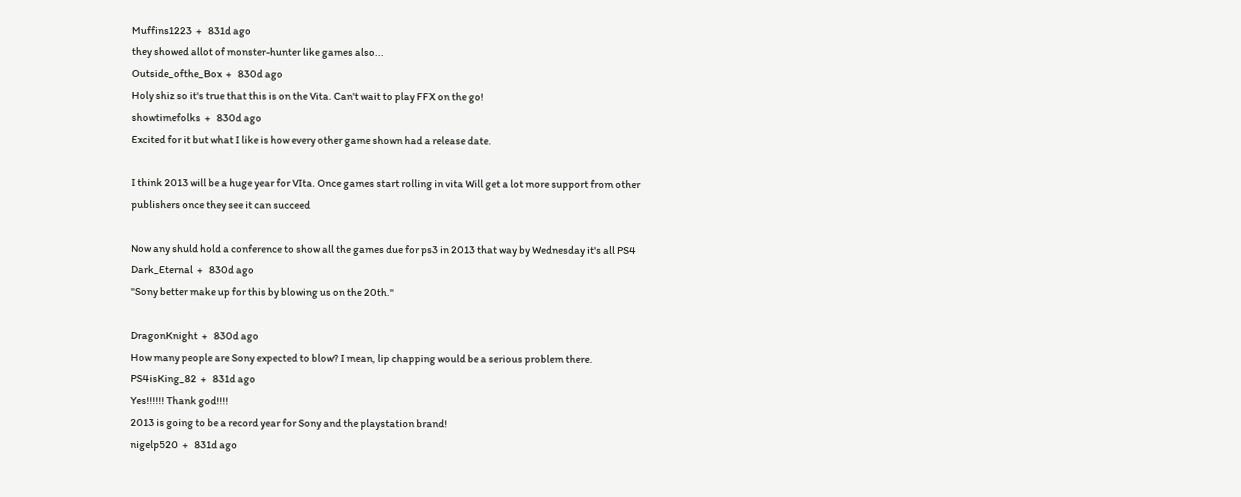Muffins1223  +   831d ago
they showed allot of monster-hunter like games also...
Outside_ofthe_Box  +   830d ago
Holy shiz so it's true that this is on the Vita. Can't wait to play FFX on the go!
showtimefolks  +   830d ago
Excited for it but what I like is how every other game shown had a release date.

I think 2013 will be a huge year for VIta. Once games start rolling in vita Will get a lot more support from other publishers once they see it can succeed

Now any shuld hold a conference to show all the games due for ps3 in 2013 that way by Wednesday it's all PS4
Dark_Eternal  +   830d ago
"Sony better make up for this by blowing us on the 20th."

DragonKnight  +   830d ago
How many people are Sony expected to blow? I mean, lip chapping would be a serious problem there.
PS4isKing_82  +   831d ago
Yes!!!!!! Thank god!!!!
2013 is going to be a record year for Sony and the playstation brand!
nigelp520  +   831d ago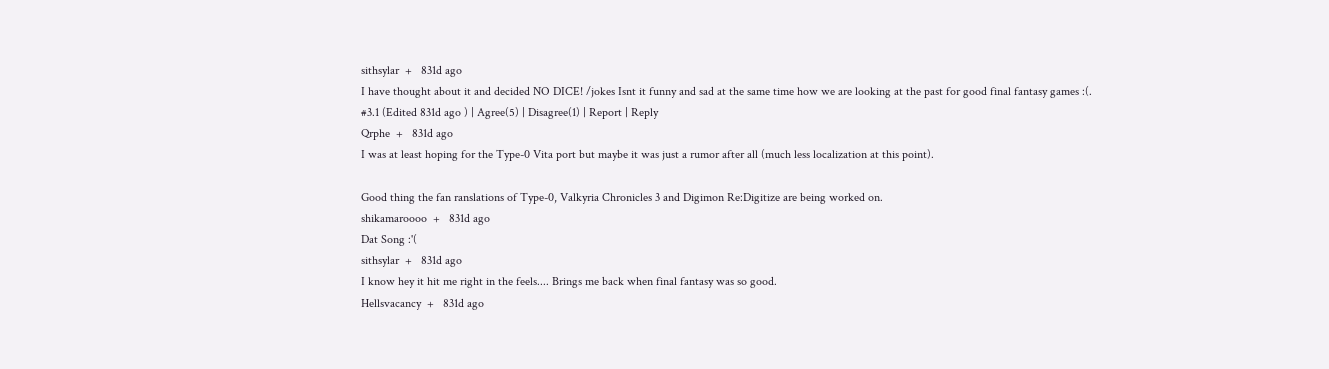sithsylar  +   831d ago
I have thought about it and decided NO DICE! /jokes Isnt it funny and sad at the same time how we are looking at the past for good final fantasy games :(.
#3.1 (Edited 831d ago ) | Agree(5) | Disagree(1) | Report | Reply
Qrphe  +   831d ago
I was at least hoping for the Type-0 Vita port but maybe it was just a rumor after all (much less localization at this point).

Good thing the fan ranslations of Type-0, Valkyria Chronicles 3 and Digimon Re:Digitize are being worked on.
shikamaroooo  +   831d ago
Dat Song :'(
sithsylar  +   831d ago
I know hey it hit me right in the feels.... Brings me back when final fantasy was so good.
Hellsvacancy  +   831d ago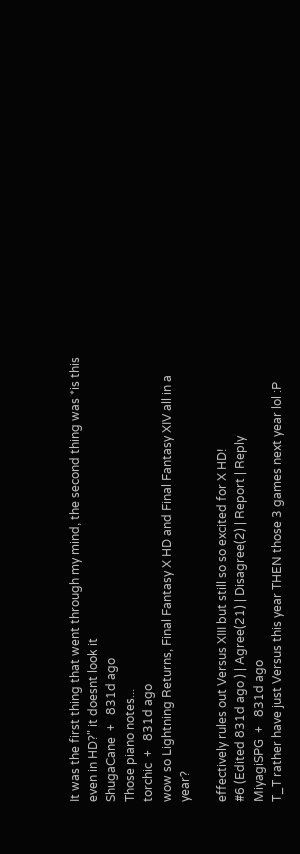It was the first thing that went through my mind, the second thing was *is this even in HD?" it doesnt look it
ShugaCane  +   831d ago
Those piano notes...
torchic  +   831d ago
wow so Lightning Returns, Final Fantasy X HD and Final Fantasy XIV all in a year?

effectively rules out Versus XIII but still so so excited for X HD!
#6 (Edited 831d ago ) | Agree(21) | Disagree(2) | Report | Reply
MiyagiSPG  +   831d ago
T_T rather have just Versus this year THEN those 3 games next year lol :P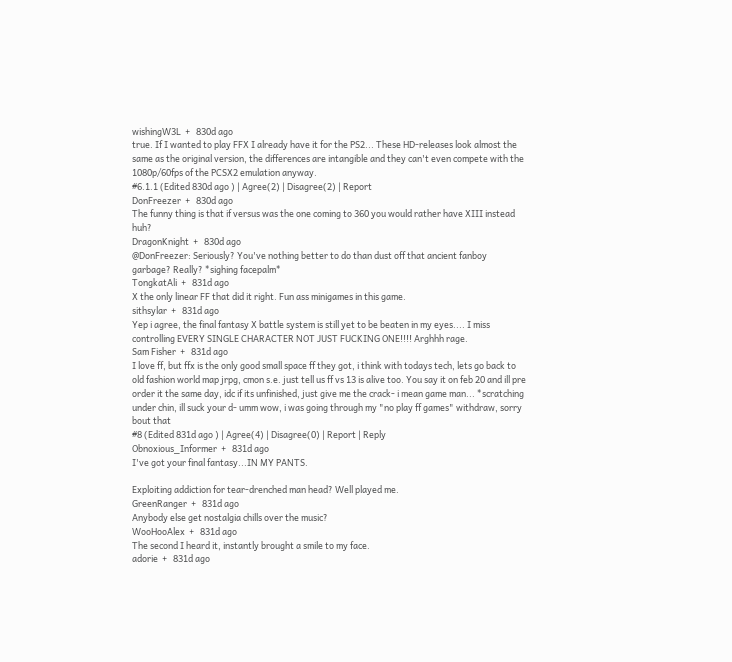wishingW3L  +   830d ago
true. If I wanted to play FFX I already have it for the PS2... These HD-releases look almost the same as the original version, the differences are intangible and they can't even compete with the 1080p/60fps of the PCSX2 emulation anyway.
#6.1.1 (Edited 830d ago ) | Agree(2) | Disagree(2) | Report
DonFreezer  +   830d ago
The funny thing is that if versus was the one coming to 360 you would rather have XIII instead huh?
DragonKnight  +   830d ago
@DonFreezer: Seriously? You've nothing better to do than dust off that ancient fanboy garbage? Really? *sighing facepalm*
TongkatAli  +   831d ago
X the only linear FF that did it right. Fun ass minigames in this game.
sithsylar  +   831d ago
Yep i agree, the final fantasy X battle system is still yet to be beaten in my eyes.... I miss controlling EVERY SINGLE CHARACTER NOT JUST FUCKING ONE!!!! Arghhh rage.
Sam Fisher  +   831d ago
I love ff, but ffx is the only good small space ff they got, i think with todays tech, lets go back to old fashion world map jrpg, cmon s.e. just tell us ff vs 13 is alive too. You say it on feb 20 and ill pre order it the same day, idc if its unfinished, just give me the crack- i mean game man... *scratching under chin, ill suck your d- umm wow, i was going through my "no play ff games" withdraw, sorry bout that
#8 (Edited 831d ago ) | Agree(4) | Disagree(0) | Report | Reply
Obnoxious_Informer  +   831d ago
I've got your final fantasy...IN MY PANTS.

Exploiting addiction for tear-drenched man head? Well played me.
GreenRanger  +   831d ago
Anybody else get nostalgia chills over the music?
WooHooAlex  +   831d ago
The second I heard it, instantly brought a smile to my face.
adorie  +   831d ago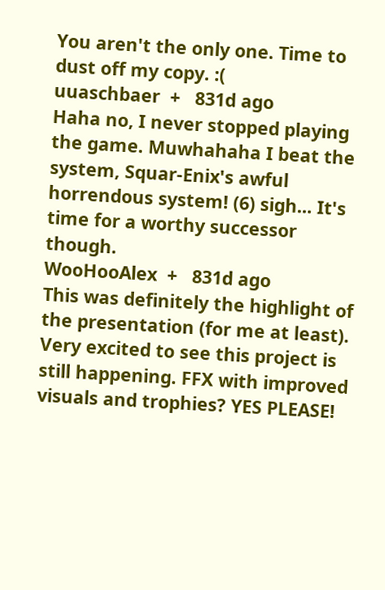You aren't the only one. Time to dust off my copy. :(
uuaschbaer  +   831d ago
Haha no, I never stopped playing the game. Muwhahaha I beat the system, Squar-Enix's awful horrendous system! (6) sigh... It's time for a worthy successor though.
WooHooAlex  +   831d ago
This was definitely the highlight of the presentation (for me at least). Very excited to see this project is still happening. FFX with improved visuals and trophies? YES PLEASE!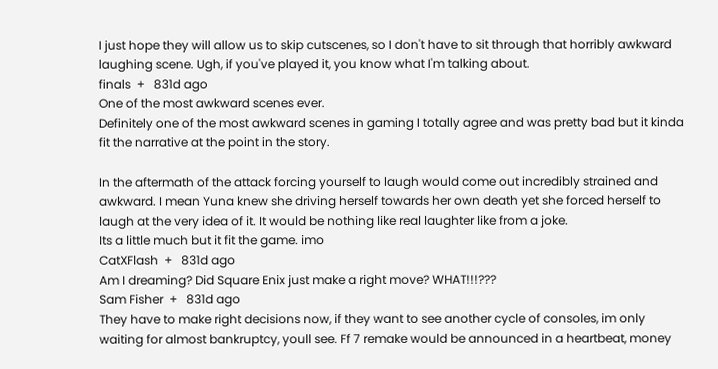I just hope they will allow us to skip cutscenes, so I don't have to sit through that horribly awkward laughing scene. Ugh, if you've played it, you know what I'm talking about.
finals  +   831d ago
One of the most awkward scenes ever.
Definitely one of the most awkward scenes in gaming I totally agree and was pretty bad but it kinda fit the narrative at the point in the story.

In the aftermath of the attack forcing yourself to laugh would come out incredibly strained and awkward. I mean Yuna knew she driving herself towards her own death yet she forced herself to laugh at the very idea of it. It would be nothing like real laughter like from a joke.
Its a little much but it fit the game. imo
CatXFlash  +   831d ago
Am I dreaming? Did Square Enix just make a right move? WHAT!!!???
Sam Fisher  +   831d ago
They have to make right decisions now, if they want to see another cycle of consoles, im only waiting for almost bankruptcy, youll see. Ff 7 remake would be announced in a heartbeat, money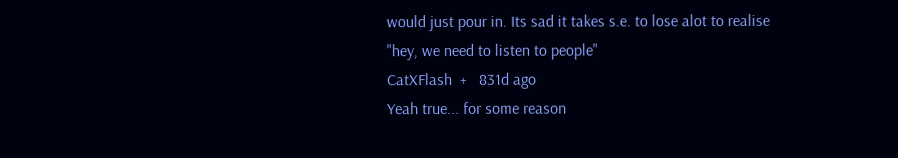would just pour in. Its sad it takes s.e. to lose alot to realise "hey, we need to listen to people"
CatXFlash  +   831d ago
Yeah true... for some reason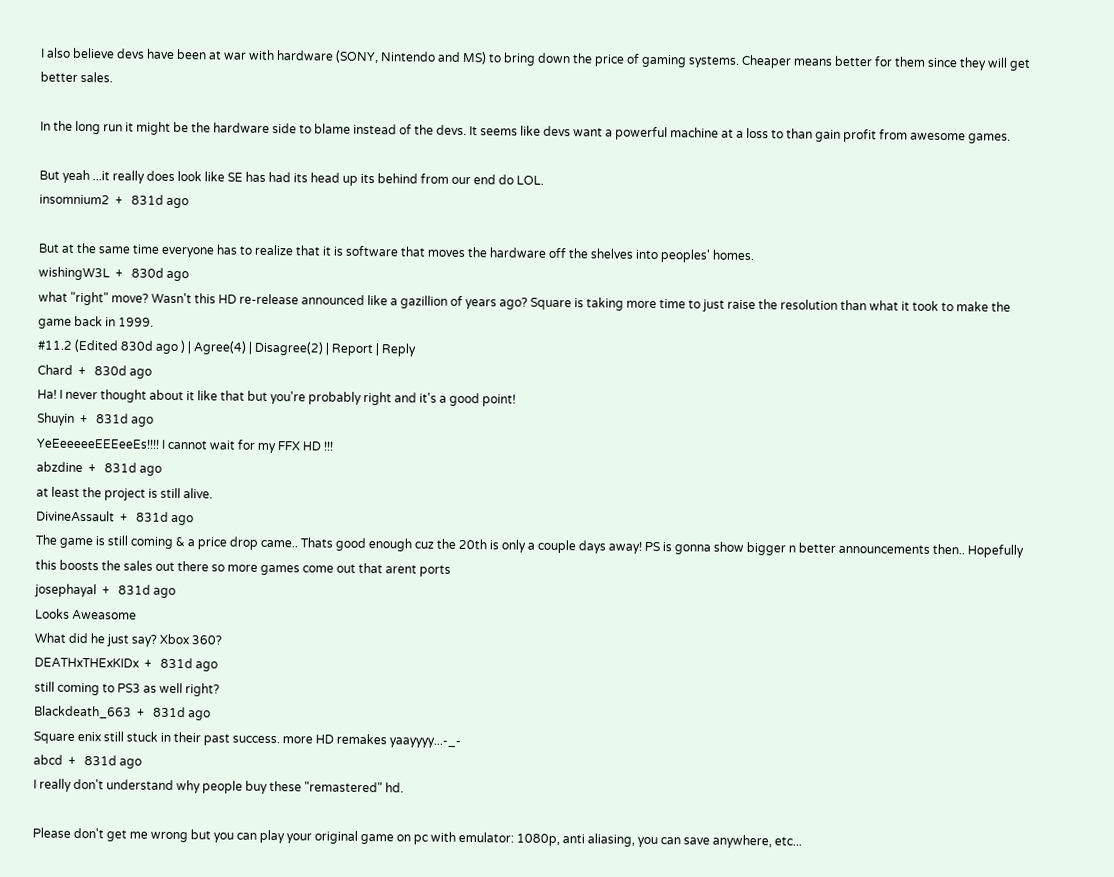I also believe devs have been at war with hardware (SONY, Nintendo and MS) to bring down the price of gaming systems. Cheaper means better for them since they will get better sales.

In the long run it might be the hardware side to blame instead of the devs. It seems like devs want a powerful machine at a loss to than gain profit from awesome games.

But yeah ...it really does look like SE has had its head up its behind from our end do LOL.
insomnium2  +   831d ago

But at the same time everyone has to realize that it is software that moves the hardware off the shelves into peoples' homes.
wishingW3L  +   830d ago
what "right" move? Wasn't this HD re-release announced like a gazillion of years ago? Square is taking more time to just raise the resolution than what it took to make the game back in 1999.
#11.2 (Edited 830d ago ) | Agree(4) | Disagree(2) | Report | Reply
Chard  +   830d ago
Ha! I never thought about it like that but you're probably right and it's a good point!
Shuyin  +   831d ago
YeEeeeeeEEEeeEs!!!! I cannot wait for my FFX HD !!!
abzdine  +   831d ago
at least the project is still alive.
DivineAssault  +   831d ago
The game is still coming & a price drop came.. Thats good enough cuz the 20th is only a couple days away! PS is gonna show bigger n better announcements then.. Hopefully this boosts the sales out there so more games come out that arent ports
josephayal  +   831d ago
Looks Aweasome
What did he just say? Xbox 360?
DEATHxTHExKIDx  +   831d ago
still coming to PS3 as well right?
Blackdeath_663  +   831d ago
Square enix still stuck in their past success. more HD remakes yaayyyy...-_-
abcd  +   831d ago
I really don't understand why people buy these "remastered" hd.

Please don't get me wrong but you can play your original game on pc with emulator: 1080p, anti aliasing, you can save anywhere, etc...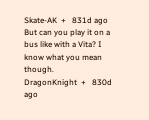Skate-AK  +   831d ago
But can you play it on a bus like with a Vita? I know what you mean though.
DragonKnight  +   830d ago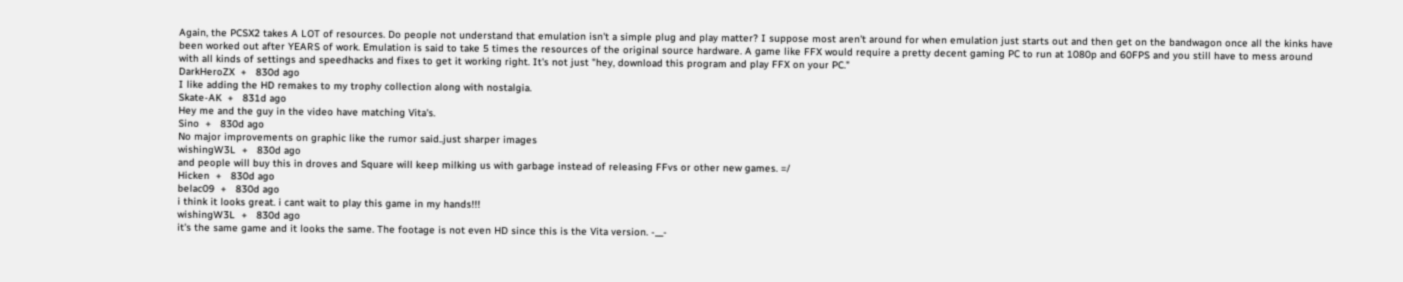Again, the PCSX2 takes A LOT of resources. Do people not understand that emulation isn't a simple plug and play matter? I suppose most aren't around for when emulation just starts out and then get on the bandwagon once all the kinks have been worked out after YEARS of work. Emulation is said to take 5 times the resources of the original source hardware. A game like FFX would require a pretty decent gaming PC to run at 1080p and 60FPS and you still have to mess around with all kinds of settings and speedhacks and fixes to get it working right. It's not just "hey, download this program and play FFX on your PC."
DarkHeroZX  +   830d ago
I like adding the HD remakes to my trophy collection along with nostalgia.
Skate-AK  +   831d ago
Hey me and the guy in the video have matching Vita's.
Sino  +   830d ago
No major improvements on graphic like the rumor said..just sharper images
wishingW3L  +   830d ago
and people will buy this in droves and Square will keep milking us with garbage instead of releasing FFvs or other new games. =/
Hicken  +   830d ago
belac09  +   830d ago
i think it looks great. i cant wait to play this game in my hands!!!
wishingW3L  +   830d ago
it's the same game and it looks the same. The footage is not even HD since this is the Vita version. -__-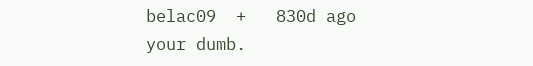belac09  +   830d ago
your dumb.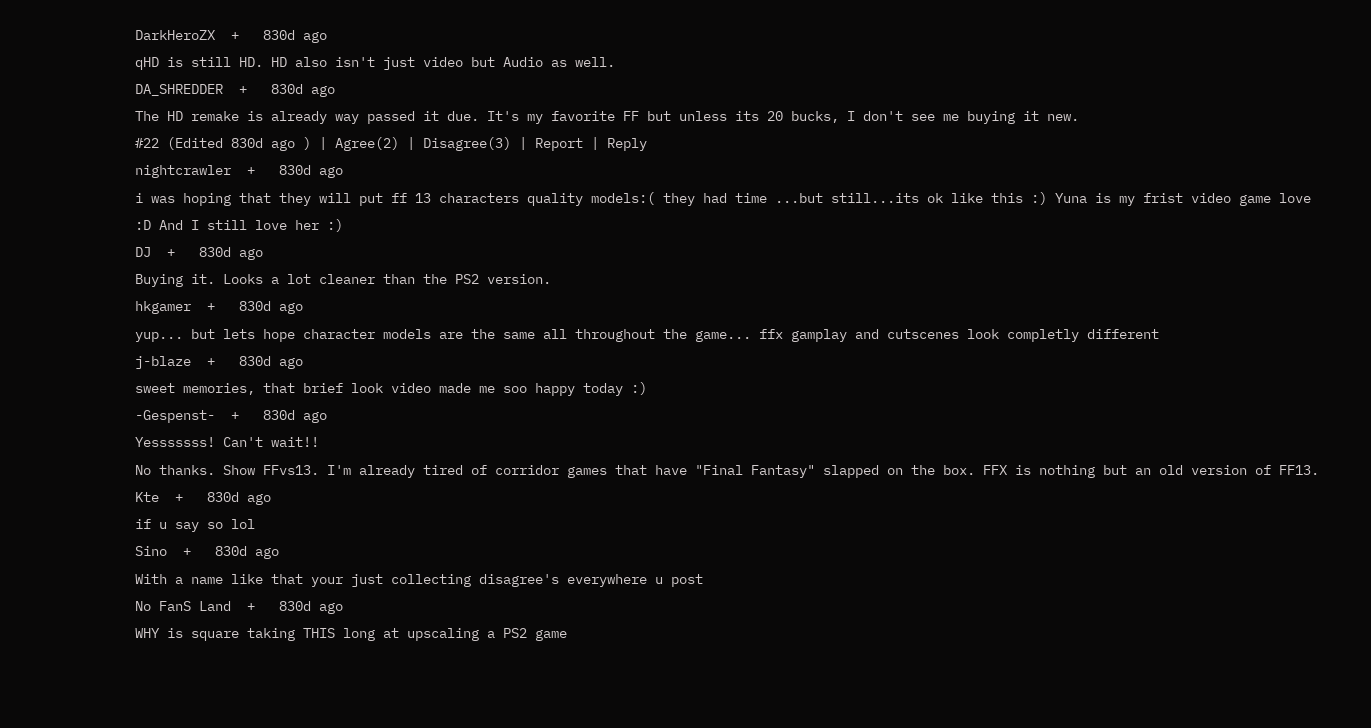DarkHeroZX  +   830d ago
qHD is still HD. HD also isn't just video but Audio as well.
DA_SHREDDER  +   830d ago
The HD remake is already way passed it due. It's my favorite FF but unless its 20 bucks, I don't see me buying it new.
#22 (Edited 830d ago ) | Agree(2) | Disagree(3) | Report | Reply
nightcrawler  +   830d ago
i was hoping that they will put ff 13 characters quality models:( they had time ...but still...its ok like this :) Yuna is my frist video game love :D And I still love her :)
DJ  +   830d ago
Buying it. Looks a lot cleaner than the PS2 version.
hkgamer  +   830d ago
yup... but lets hope character models are the same all throughout the game... ffx gamplay and cutscenes look completly different
j-blaze  +   830d ago
sweet memories, that brief look video made me soo happy today :)
-Gespenst-  +   830d ago
Yesssssss! Can't wait!!
No thanks. Show FFvs13. I'm already tired of corridor games that have "Final Fantasy" slapped on the box. FFX is nothing but an old version of FF13.
Kte  +   830d ago
if u say so lol
Sino  +   830d ago
With a name like that your just collecting disagree's everywhere u post
No FanS Land  +   830d ago
WHY is square taking THIS long at upscaling a PS2 game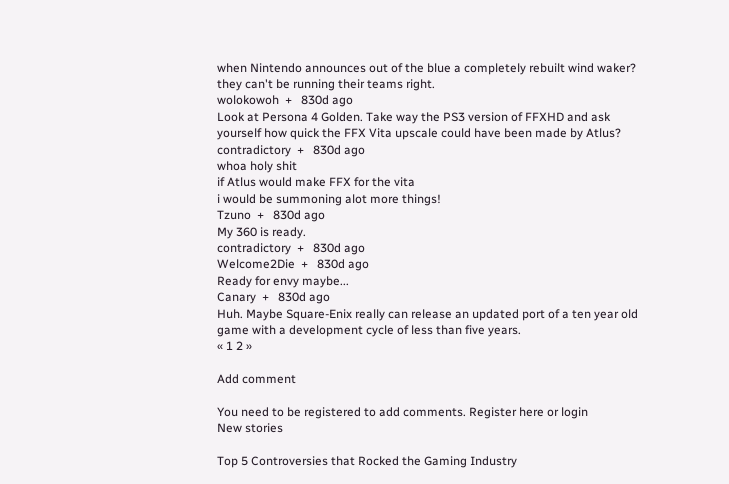when Nintendo announces out of the blue a completely rebuilt wind waker?
they can't be running their teams right.
wolokowoh  +   830d ago
Look at Persona 4 Golden. Take way the PS3 version of FFXHD and ask yourself how quick the FFX Vita upscale could have been made by Atlus?
contradictory  +   830d ago
whoa holy shit
if Atlus would make FFX for the vita
i would be summoning alot more things!
Tzuno  +   830d ago
My 360 is ready.
contradictory  +   830d ago
Welcome2Die  +   830d ago
Ready for envy maybe...
Canary  +   830d ago
Huh. Maybe Square-Enix really can release an updated port of a ten year old game with a development cycle of less than five years.
« 1 2 »

Add comment

You need to be registered to add comments. Register here or login
New stories

Top 5 Controversies that Rocked the Gaming Industry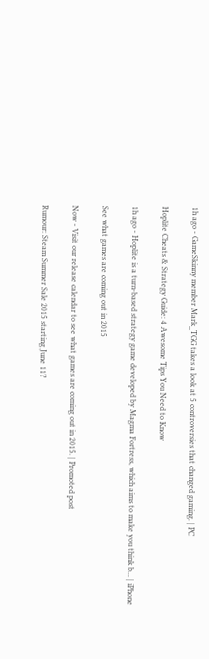1h ago - GameSkinny member Mark_TGG takes a look at 5 controversies that changed gaming. | PC

Hoplite Cheats & Strategy Guide: 4 Awesome Tips You Need to Know

1h ago - Hoplite is a turn-based strategy game developed by Magma Fortress, which aims to make you think b... | iPhone

See what games are coming out in 2015

Now - Visit our release calendar to see what games are coming out in 2015. | Promoted post

Rumour: Steam Summer Sale 2015 starting June 11?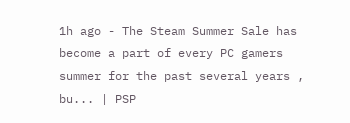1h ago - The Steam Summer Sale has become a part of every PC gamers summer for the past several years , bu... | PSP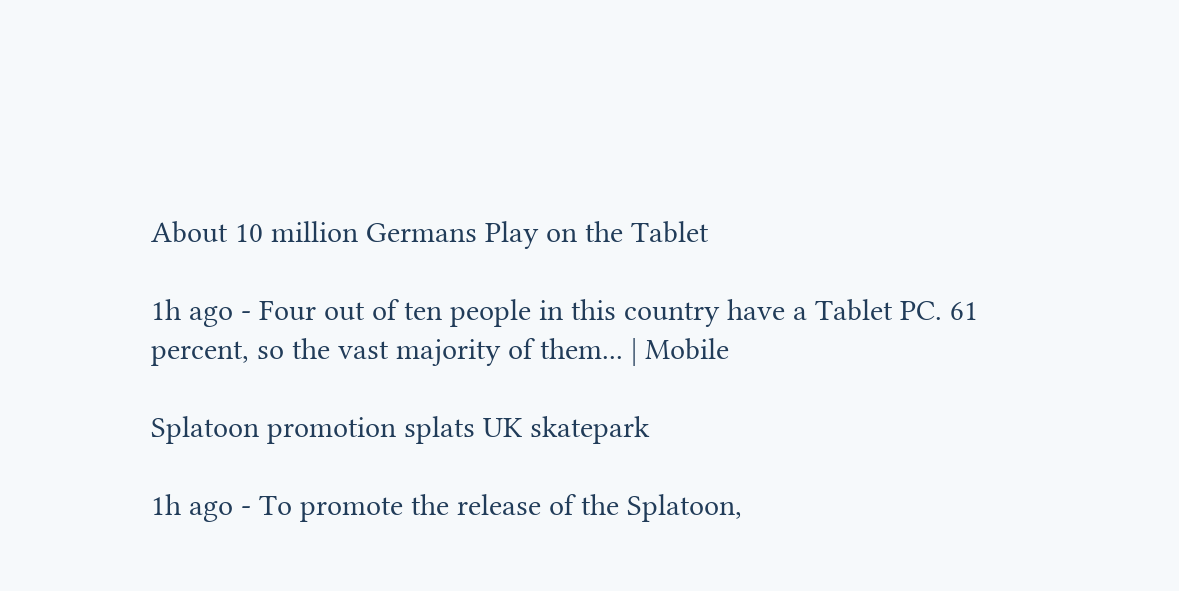About 10 million Germans Play on the Tablet

1h ago - Four out of ten people in this country have a Tablet PC. 61 percent, so the vast majority of them... | Mobile

Splatoon promotion splats UK skatepark

1h ago - To promote the release of the Splatoon,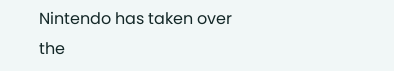Nintendo has taken over the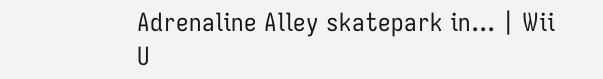Adrenaline Alley skatepark in... | Wii U